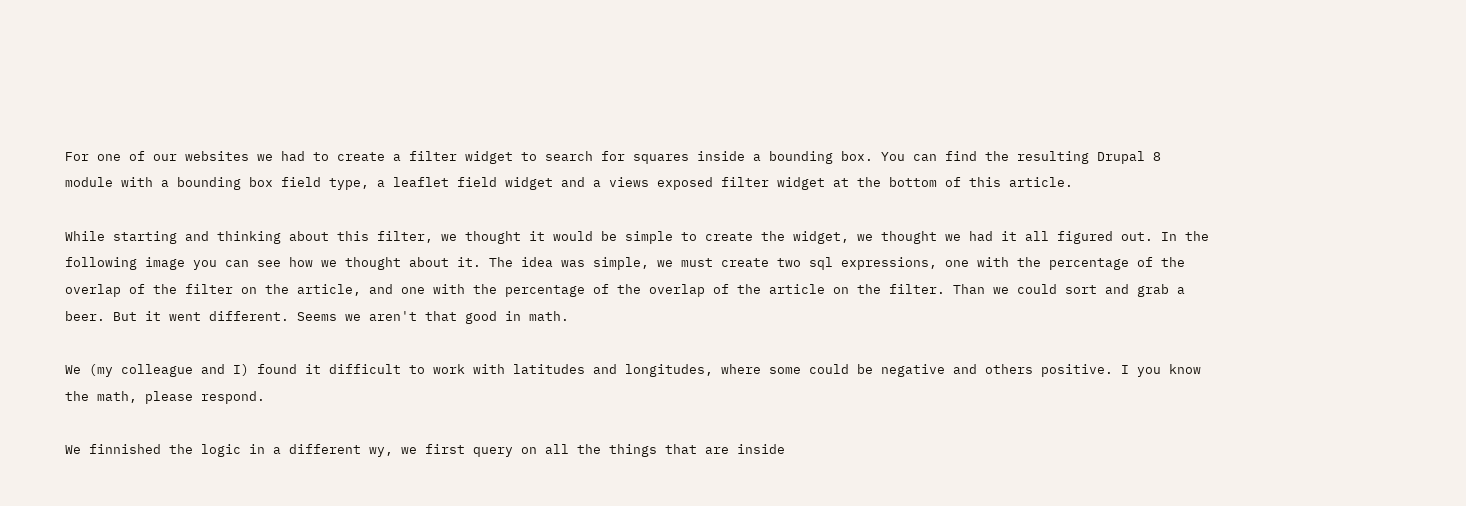For one of our websites we had to create a filter widget to search for squares inside a bounding box. You can find the resulting Drupal 8 module with a bounding box field type, a leaflet field widget and a views exposed filter widget at the bottom of this article.

While starting and thinking about this filter, we thought it would be simple to create the widget, we thought we had it all figured out. In the following image you can see how we thought about it. The idea was simple, we must create two sql expressions, one with the percentage of the overlap of the filter on the article, and one with the percentage of the overlap of the article on the filter. Than we could sort and grab a beer. But it went different. Seems we aren't that good in math.

We (my colleague and I) found it difficult to work with latitudes and longitudes, where some could be negative and others positive. I you know the math, please respond.

We finnished the logic in a different wy, we first query on all the things that are inside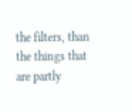the filters, than the things that are partly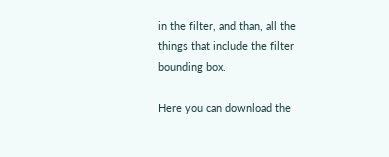in the filter, and than, all the things that include the filter bounding box.

Here you can download the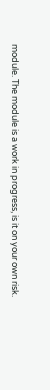module. The module is a work in progress, is it on your own risk.